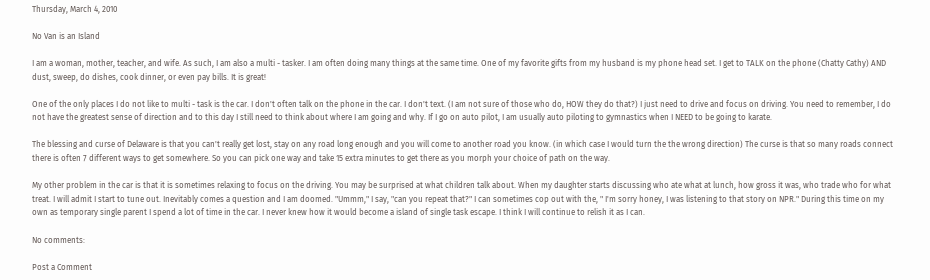Thursday, March 4, 2010

No Van is an Island

I am a woman, mother, teacher, and wife. As such, I am also a multi - tasker. I am often doing many things at the same time. One of my favorite gifts from my husband is my phone head set. I get to TALK on the phone (Chatty Cathy) AND dust, sweep, do dishes, cook dinner, or even pay bills. It is great!

One of the only places I do not like to multi - task is the car. I don't often talk on the phone in the car. I don't text. (I am not sure of those who do, HOW they do that?) I just need to drive and focus on driving. You need to remember, I do not have the greatest sense of direction and to this day I still need to think about where I am going and why. If I go on auto pilot, I am usually auto piloting to gymnastics when I NEED to be going to karate.

The blessing and curse of Delaware is that you can't really get lost, stay on any road long enough and you will come to another road you know. (in which case I would turn the the wrong direction) The curse is that so many roads connect there is often 7 different ways to get somewhere. So you can pick one way and take 15 extra minutes to get there as you morph your choice of path on the way.

My other problem in the car is that it is sometimes relaxing to focus on the driving. You may be surprised at what children talk about. When my daughter starts discussing who ate what at lunch, how gross it was, who trade who for what treat. I will admit I start to tune out. Inevitably comes a question and I am doomed. "Ummm," I say, "can you repeat that?" I can sometimes cop out with the, " I'm sorry honey, I was listening to that story on NPR." During this time on my own as temporary single parent I spend a lot of time in the car. I never knew how it would become a island of single task escape. I think I will continue to relish it as I can.

No comments:

Post a Comment